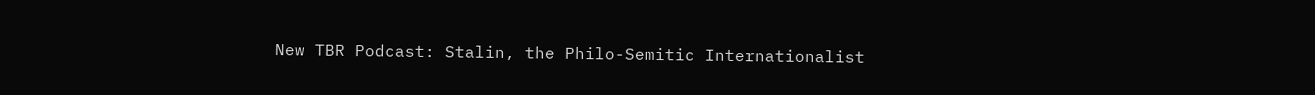New TBR Podcast: Stalin, the Philo-Semitic Internationalist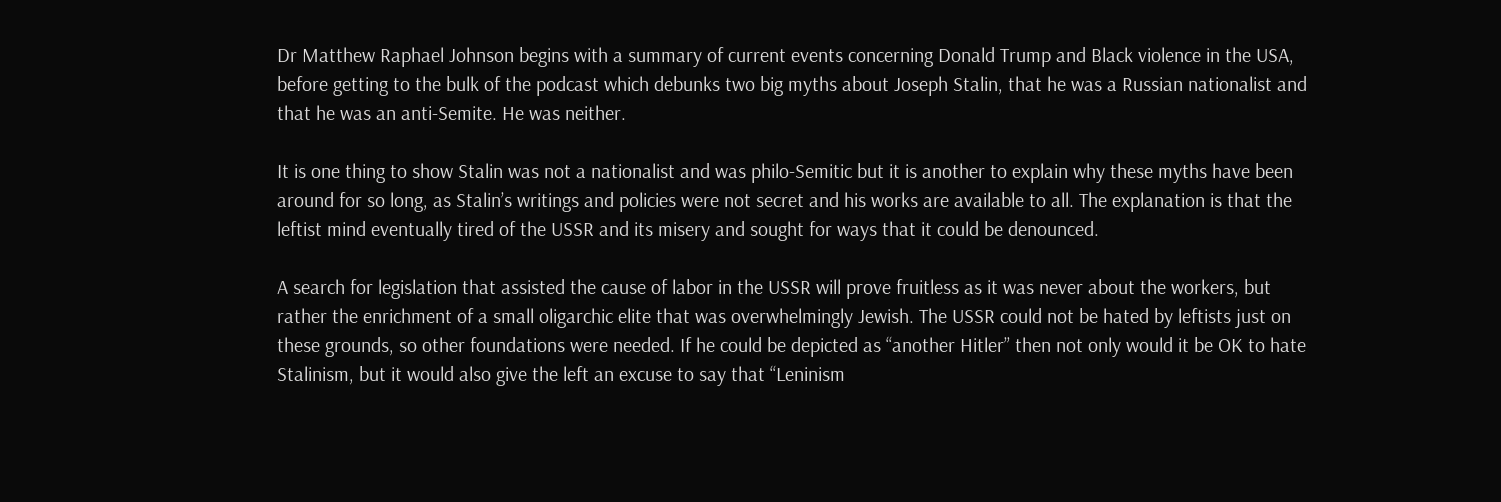Dr Matthew Raphael Johnson begins with a summary of current events concerning Donald Trump and Black violence in the USA, before getting to the bulk of the podcast which debunks two big myths about Joseph Stalin, that he was a Russian nationalist and that he was an anti-Semite. He was neither.

It is one thing to show Stalin was not a nationalist and was philo-Semitic but it is another to explain why these myths have been around for so long, as Stalin’s writings and policies were not secret and his works are available to all. The explanation is that the leftist mind eventually tired of the USSR and its misery and sought for ways that it could be denounced.

A search for legislation that assisted the cause of labor in the USSR will prove fruitless as it was never about the workers, but rather the enrichment of a small oligarchic elite that was overwhelmingly Jewish. The USSR could not be hated by leftists just on these grounds, so other foundations were needed. If he could be depicted as “another Hitler” then not only would it be OK to hate Stalinism, but it would also give the left an excuse to say that “Leninism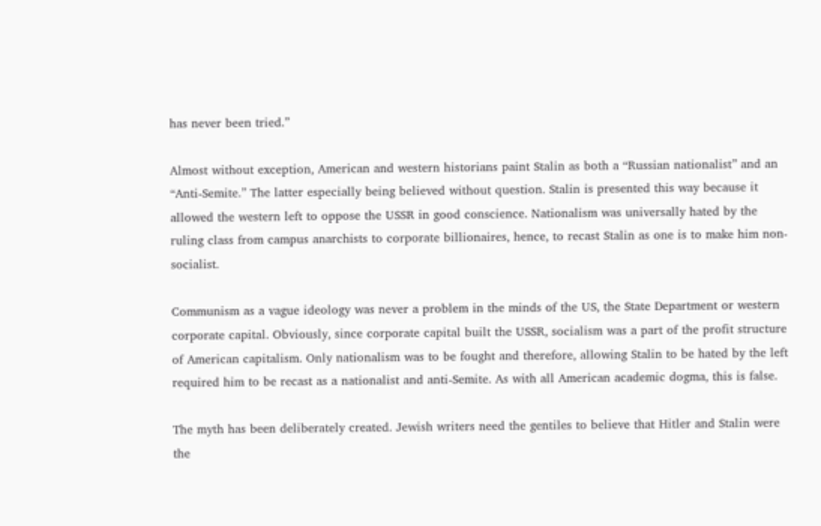has never been tried.”

Almost without exception, American and western historians paint Stalin as both a “Russian nationalist” and an “Anti-Semite.” The latter especially being believed without question. Stalin is presented this way because it allowed the western left to oppose the USSR in good conscience. Nationalism was universally hated by the ruling class from campus anarchists to corporate billionaires, hence, to recast Stalin as one is to make him non-socialist.

Communism as a vague ideology was never a problem in the minds of the US, the State Department or western corporate capital. Obviously, since corporate capital built the USSR, socialism was a part of the profit structure of American capitalism. Only nationalism was to be fought and therefore, allowing Stalin to be hated by the left required him to be recast as a nationalist and anti-Semite. As with all American academic dogma, this is false.

The myth has been deliberately created. Jewish writers need the gentiles to believe that Hitler and Stalin were the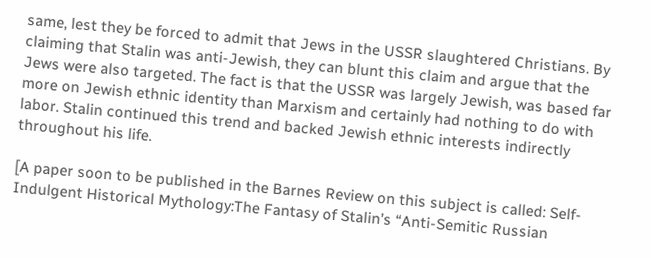same, lest they be forced to admit that Jews in the USSR slaughtered Christians. By claiming that Stalin was anti-Jewish, they can blunt this claim and argue that the Jews were also targeted. The fact is that the USSR was largely Jewish, was based far more on Jewish ethnic identity than Marxism and certainly had nothing to do with labor. Stalin continued this trend and backed Jewish ethnic interests indirectly throughout his life.

[A paper soon to be published in the Barnes Review on this subject is called: Self-Indulgent Historical Mythology:The Fantasy of Stalin’s “Anti-Semitic Russian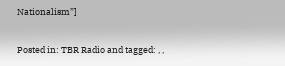Nationalism”]

Posted in: TBR Radio and tagged: , ,